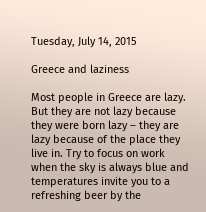Tuesday, July 14, 2015

Greece and laziness

Most people in Greece are lazy. But they are not lazy because they were born lazy – they are lazy because of the place they live in. Try to focus on work when the sky is always blue and temperatures invite you to a refreshing beer by the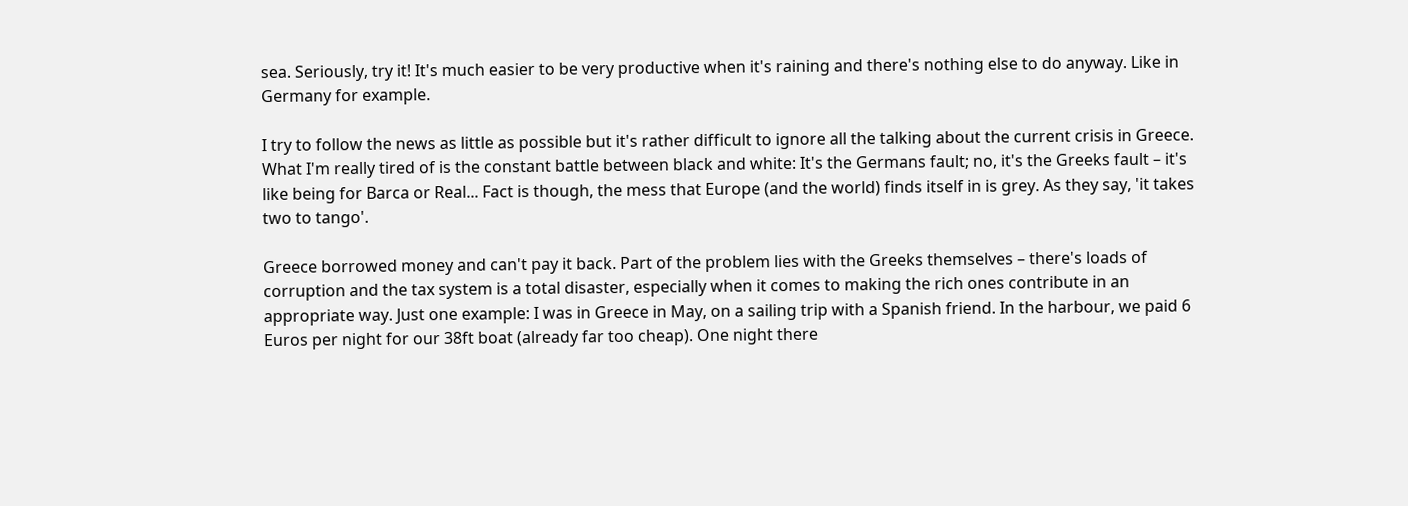sea. Seriously, try it! It's much easier to be very productive when it's raining and there's nothing else to do anyway. Like in Germany for example.

I try to follow the news as little as possible but it's rather difficult to ignore all the talking about the current crisis in Greece. What I'm really tired of is the constant battle between black and white: It's the Germans fault; no, it's the Greeks fault – it's like being for Barca or Real... Fact is though, the mess that Europe (and the world) finds itself in is grey. As they say, 'it takes two to tango'.

Greece borrowed money and can't pay it back. Part of the problem lies with the Greeks themselves – there's loads of corruption and the tax system is a total disaster, especially when it comes to making the rich ones contribute in an appropriate way. Just one example: I was in Greece in May, on a sailing trip with a Spanish friend. In the harbour, we paid 6 Euros per night for our 38ft boat (already far too cheap). One night there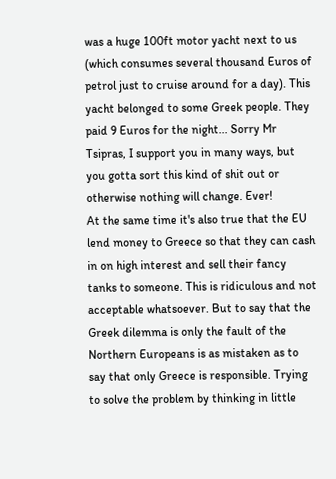was a huge 100ft motor yacht next to us (which consumes several thousand Euros of petrol just to cruise around for a day). This yacht belonged to some Greek people. They paid 9 Euros for the night... Sorry Mr Tsipras, I support you in many ways, but you gotta sort this kind of shit out or otherwise nothing will change. Ever!
At the same time it's also true that the EU lend money to Greece so that they can cash in on high interest and sell their fancy tanks to someone. This is ridiculous and not acceptable whatsoever. But to say that the Greek dilemma is only the fault of the Northern Europeans is as mistaken as to say that only Greece is responsible. Trying to solve the problem by thinking in little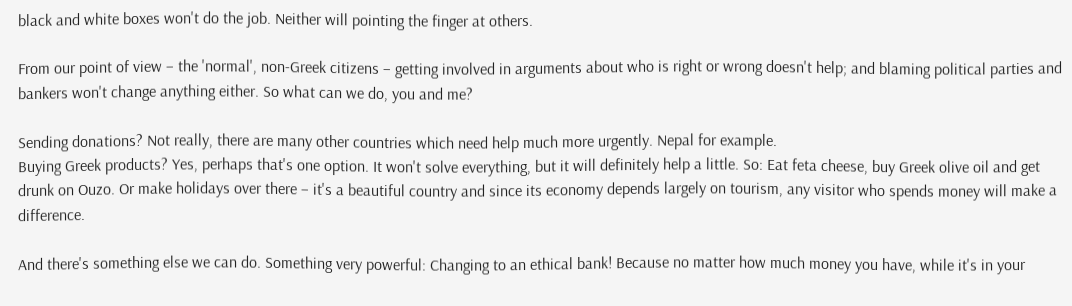black and white boxes won't do the job. Neither will pointing the finger at others.

From our point of view – the 'normal', non-Greek citizens – getting involved in arguments about who is right or wrong doesn't help; and blaming political parties and bankers won't change anything either. So what can we do, you and me?

Sending donations? Not really, there are many other countries which need help much more urgently. Nepal for example.
Buying Greek products? Yes, perhaps that's one option. It won't solve everything, but it will definitely help a little. So: Eat feta cheese, buy Greek olive oil and get drunk on Ouzo. Or make holidays over there – it's a beautiful country and since its economy depends largely on tourism, any visitor who spends money will make a difference.

And there's something else we can do. Something very powerful: Changing to an ethical bank! Because no matter how much money you have, while it's in your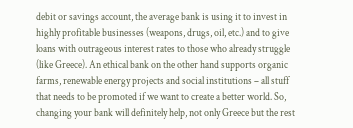debit or savings account, the average bank is using it to invest in highly profitable businesses (weapons, drugs, oil, etc.) and to give loans with outrageous interest rates to those who already struggle (like Greece). An ethical bank on the other hand supports organic farms, renewable energy projects and social institutions – all stuff that needs to be promoted if we want to create a better world. So, changing your bank will definitely help, not only Greece but the rest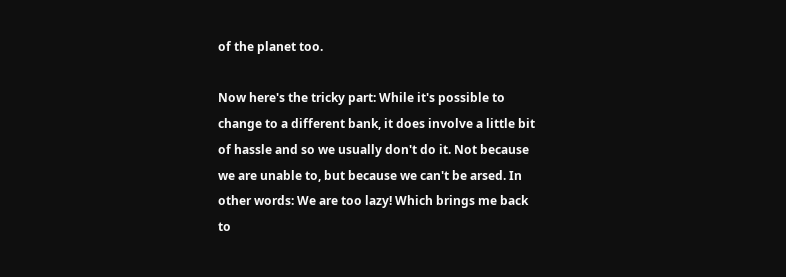of the planet too.

Now here's the tricky part: While it's possible to change to a different bank, it does involve a little bit of hassle and so we usually don't do it. Not because we are unable to, but because we can't be arsed. In other words: We are too lazy! Which brings me back to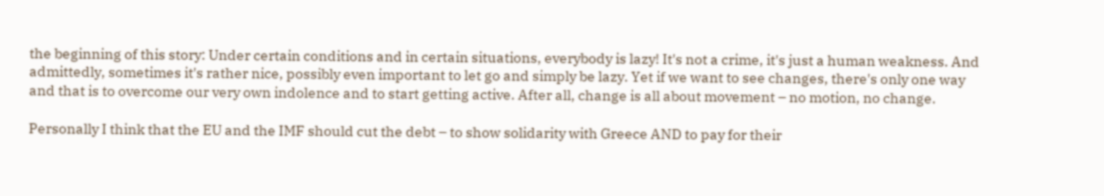the beginning of this story: Under certain conditions and in certain situations, everybody is lazy! It's not a crime, it's just a human weakness. And admittedly, sometimes it's rather nice, possibly even important to let go and simply be lazy. Yet if we want to see changes, there's only one way and that is to overcome our very own indolence and to start getting active. After all, change is all about movement – no motion, no change.

Personally I think that the EU and the IMF should cut the debt – to show solidarity with Greece AND to pay for their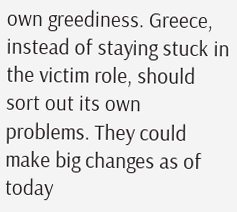own greediness. Greece, instead of staying stuck in the victim role, should sort out its own problems. They could make big changes as of today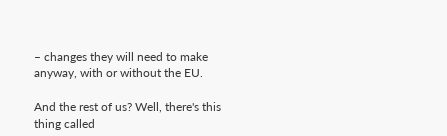– changes they will need to make anyway, with or without the EU.

And the rest of us? Well, there's this thing called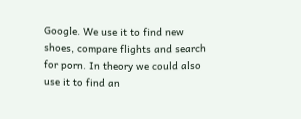Google. We use it to find new shoes, compare flights and search for porn. In theory we could also use it to find an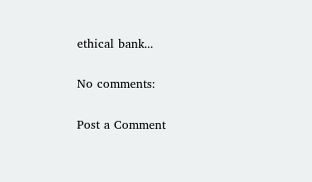ethical bank...

No comments:

Post a Comment